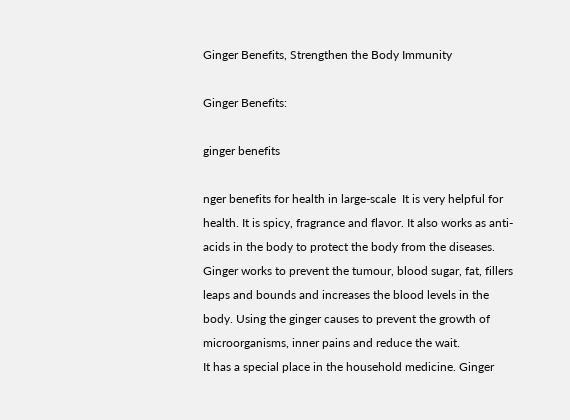Ginger Benefits, Strengthen the Body Immunity

Ginger Benefits:

ginger benefits

nger benefits for health in large-scale  It is very helpful for health. It is spicy, fragrance and flavor. It also works as anti-acids in the body to protect the body from the diseases. Ginger works to prevent the tumour, blood sugar, fat, fillers leaps and bounds and increases the blood levels in the body. Using the ginger causes to prevent the growth of microorganisms, inner pains and reduce the wait.
It has a special place in the household medicine. Ginger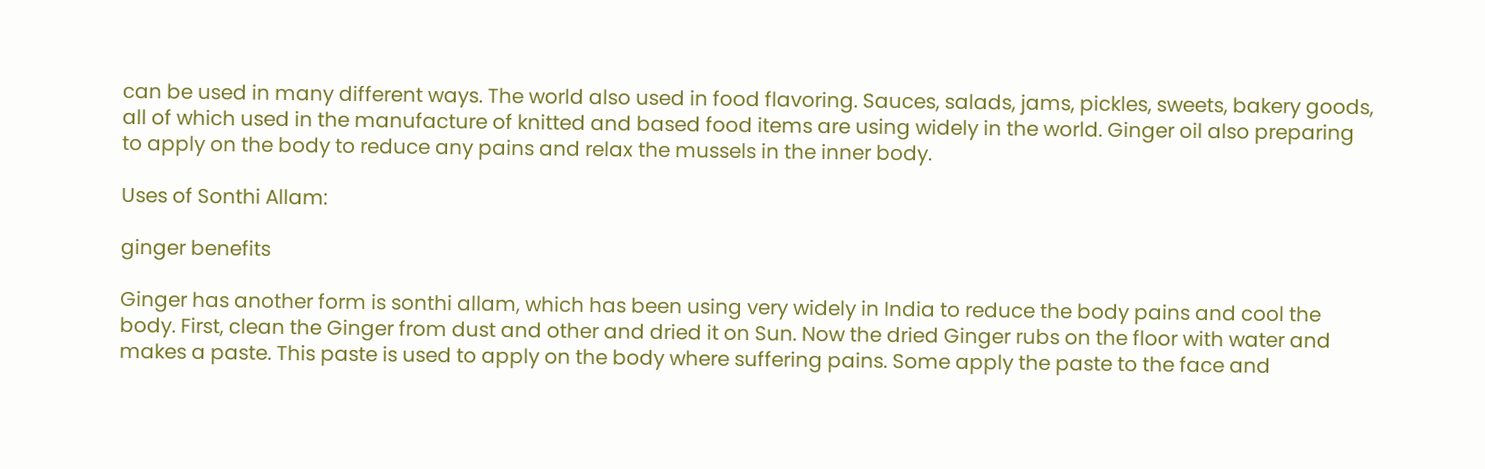can be used in many different ways. The world also used in food flavoring. Sauces, salads, jams, pickles, sweets, bakery goods, all of which used in the manufacture of knitted and based food items are using widely in the world. Ginger oil also preparing to apply on the body to reduce any pains and relax the mussels in the inner body.

Uses of Sonthi Allam:

ginger benefits

Ginger has another form is sonthi allam, which has been using very widely in India to reduce the body pains and cool the body. First, clean the Ginger from dust and other and dried it on Sun. Now the dried Ginger rubs on the floor with water and makes a paste. This paste is used to apply on the body where suffering pains. Some apply the paste to the face and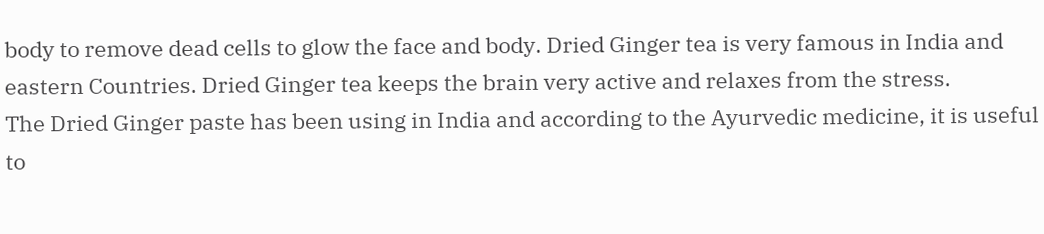body to remove dead cells to glow the face and body. Dried Ginger tea is very famous in India and eastern Countries. Dried Ginger tea keeps the brain very active and relaxes from the stress.
The Dried Ginger paste has been using in India and according to the Ayurvedic medicine, it is useful to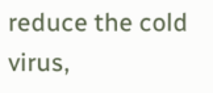reduce the cold virus,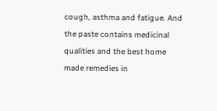cough, asthma and fatigue. And the paste contains medicinal qualities and the best home made remedies in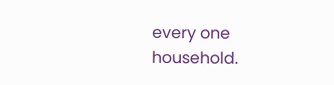every one household.